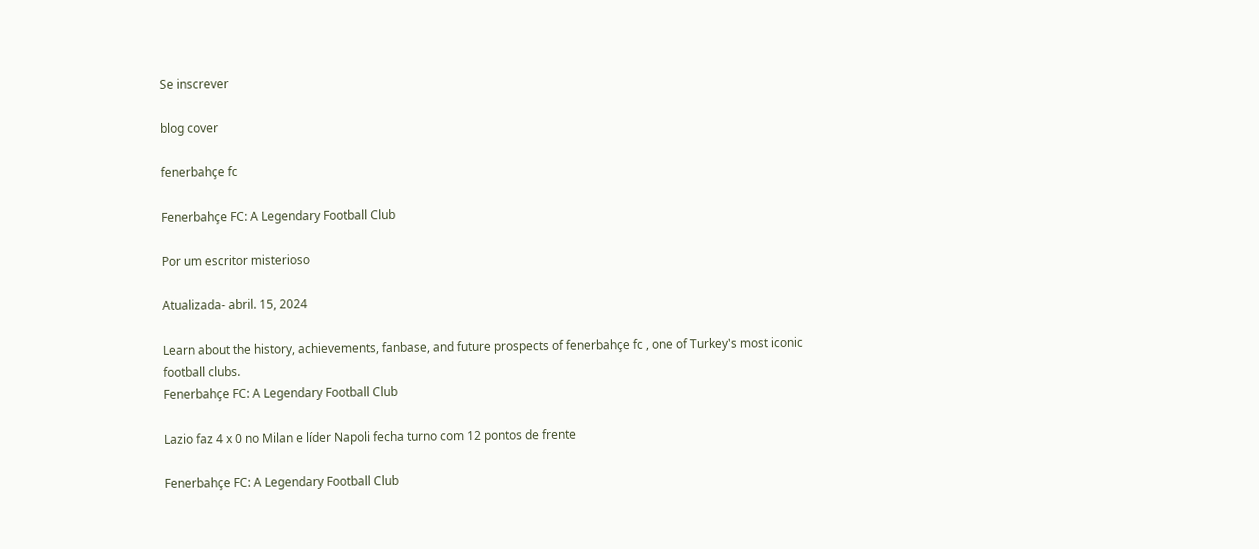Se inscrever

blog cover

fenerbahçe fc

Fenerbahçe FC: A Legendary Football Club

Por um escritor misterioso

Atualizada- abril. 15, 2024

Learn about the history, achievements, fanbase, and future prospects of fenerbahçe fc , one of Turkey's most iconic football clubs.
Fenerbahçe FC: A Legendary Football Club

Lazio faz 4 x 0 no Milan e líder Napoli fecha turno com 12 pontos de frente

Fenerbahçe FC: A Legendary Football Club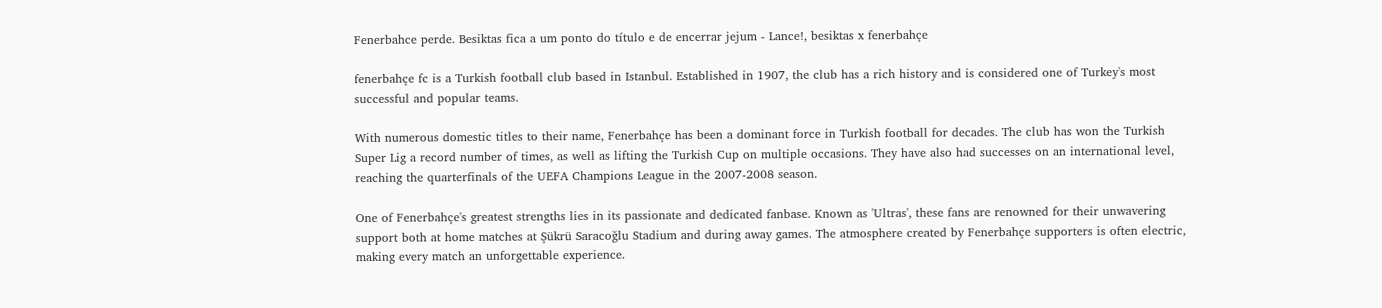Fenerbahce perde. Besiktas fica a um ponto do título e de encerrar jejum - Lance!, besiktas x fenerbahçe

fenerbahçe fc is a Turkish football club based in Istanbul. Established in 1907, the club has a rich history and is considered one of Turkey's most successful and popular teams.

With numerous domestic titles to their name, Fenerbahçe has been a dominant force in Turkish football for decades. The club has won the Turkish Super Lig a record number of times, as well as lifting the Turkish Cup on multiple occasions. They have also had successes on an international level, reaching the quarterfinals of the UEFA Champions League in the 2007-2008 season.

One of Fenerbahçe's greatest strengths lies in its passionate and dedicated fanbase. Known as 'Ultras', these fans are renowned for their unwavering support both at home matches at Şükrü Saracoğlu Stadium and during away games. The atmosphere created by Fenerbahçe supporters is often electric, making every match an unforgettable experience.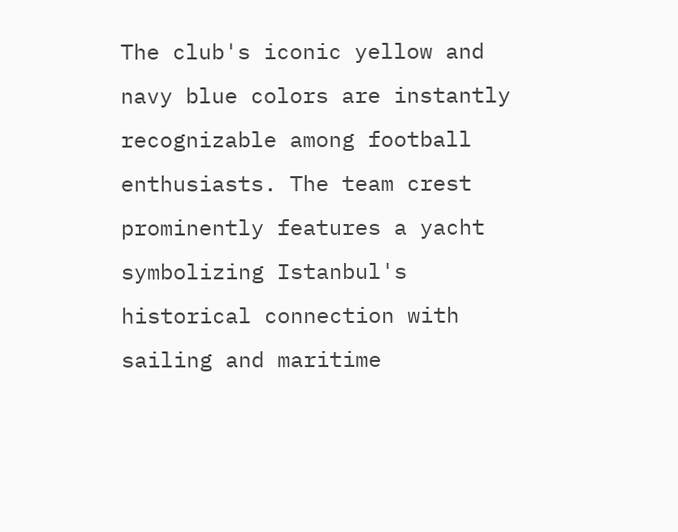The club's iconic yellow and navy blue colors are instantly recognizable among football enthusiasts. The team crest prominently features a yacht symbolizing Istanbul's historical connection with sailing and maritime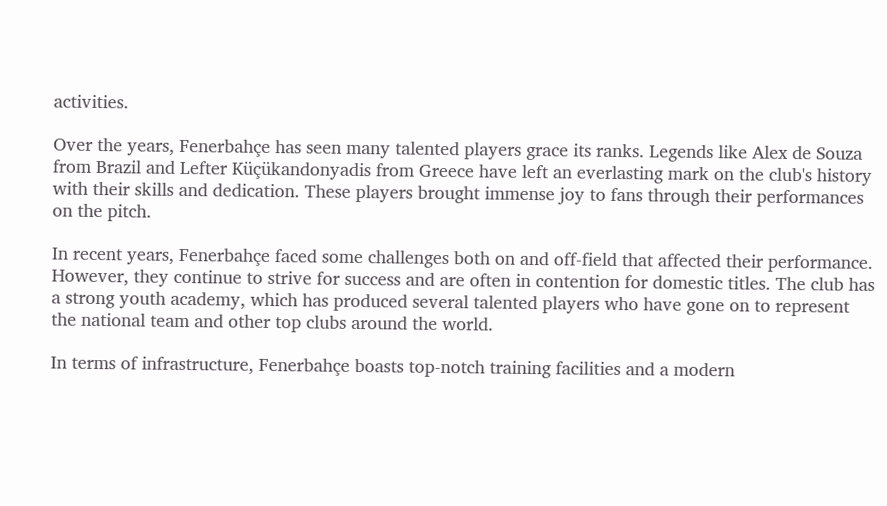activities.

Over the years, Fenerbahçe has seen many talented players grace its ranks. Legends like Alex de Souza from Brazil and Lefter Küçükandonyadis from Greece have left an everlasting mark on the club's history with their skills and dedication. These players brought immense joy to fans through their performances on the pitch.

In recent years, Fenerbahçe faced some challenges both on and off-field that affected their performance. However, they continue to strive for success and are often in contention for domestic titles. The club has a strong youth academy, which has produced several talented players who have gone on to represent the national team and other top clubs around the world.

In terms of infrastructure, Fenerbahçe boasts top-notch training facilities and a modern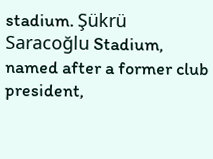stadium. Şükrü Saracoğlu Stadium, named after a former club president,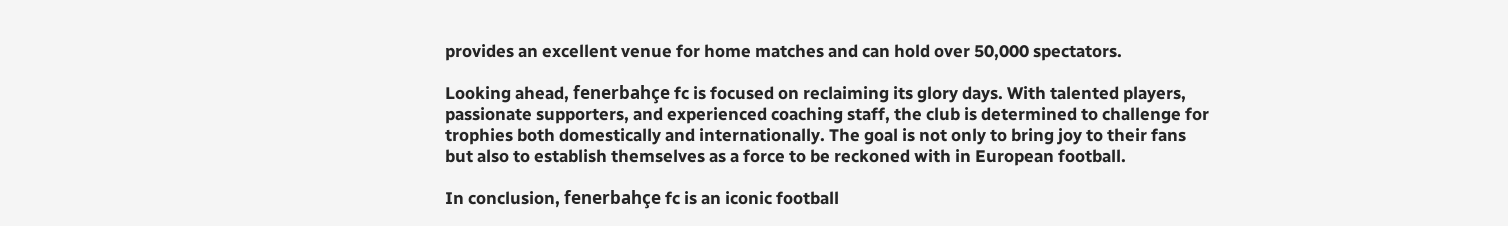provides an excellent venue for home matches and can hold over 50,000 spectators.

Looking ahead, fenerbahçe fc is focused on reclaiming its glory days. With talented players, passionate supporters, and experienced coaching staff, the club is determined to challenge for trophies both domestically and internationally. The goal is not only to bring joy to their fans but also to establish themselves as a force to be reckoned with in European football.

In conclusion, fenerbahçe fc is an iconic football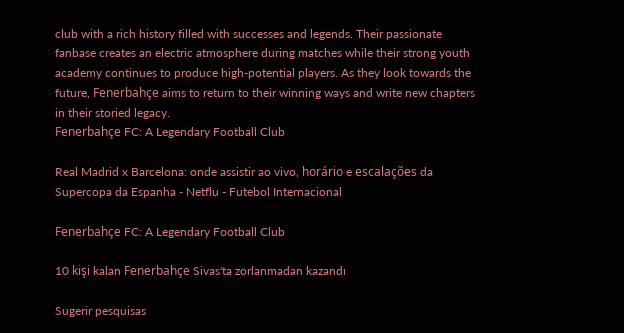club with a rich history filled with successes and legends. Their passionate fanbase creates an electric atmosphere during matches while their strong youth academy continues to produce high-potential players. As they look towards the future, Fenerbahçe aims to return to their winning ways and write new chapters in their storied legacy.
Fenerbahçe FC: A Legendary Football Club

Real Madrid x Barcelona: onde assistir ao vivo, horário e escalações da Supercopa da Espanha - Netflu - Futebol Internacional

Fenerbahçe FC: A Legendary Football Club

10 kişi kalan Fenerbahçe Sivas'ta zorlanmadan kazandı

Sugerir pesquisas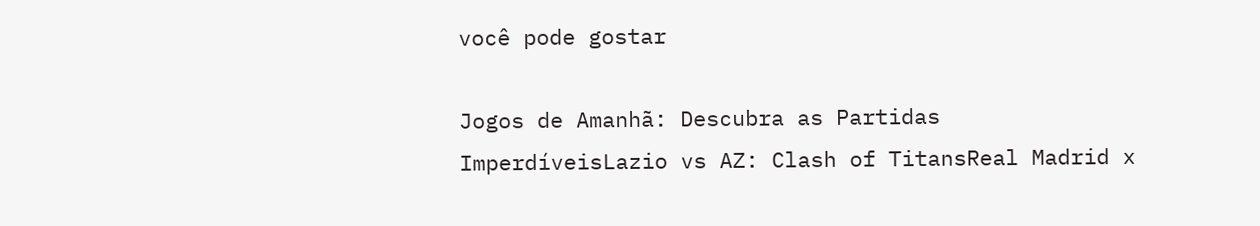você pode gostar

Jogos de Amanhã: Descubra as Partidas ImperdíveisLazio vs AZ: Clash of TitansReal Madrid x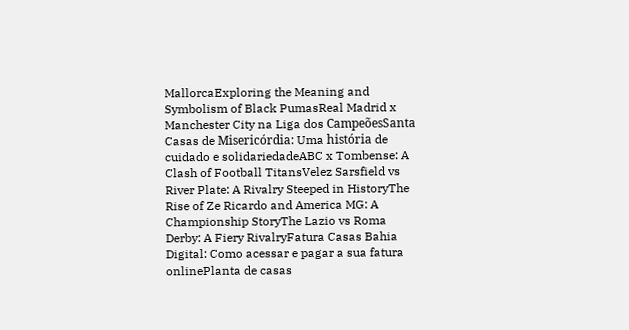MallorcaExploring the Meaning and Symbolism of Black PumasReal Madrid x Manchester City na Liga dos CampeõesSanta Casas de Misericórdia: Uma história de cuidado e solidariedadeABC x Tombense: A Clash of Football TitansVelez Sarsfield vs River Plate: A Rivalry Steeped in HistoryThe Rise of Ze Ricardo and America MG: A Championship StoryThe Lazio vs Roma Derby: A Fiery RivalryFatura Casas Bahia Digital: Como acessar e pagar a sua fatura onlinePlanta de casas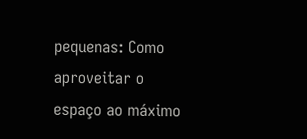pequenas: Como aproveitar o espaço ao máximo